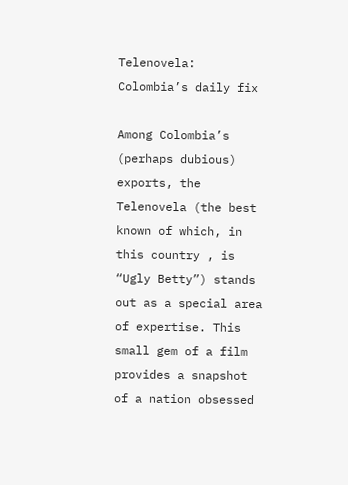Telenovela: Colombia’s daily fix

Among Colombia’s (perhaps dubious) exports, the Telenovela (the best known of which, in this country , is “Ugly Betty”) stands out as a special area of expertise. This small gem of a film provides a snapshot of a nation obsessed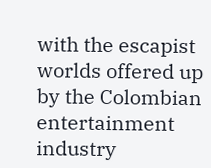with the escapist worlds offered up by the Colombian entertainment industry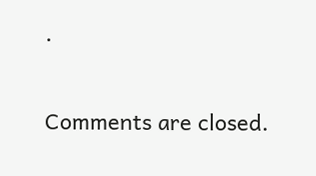.

Comments are closed.